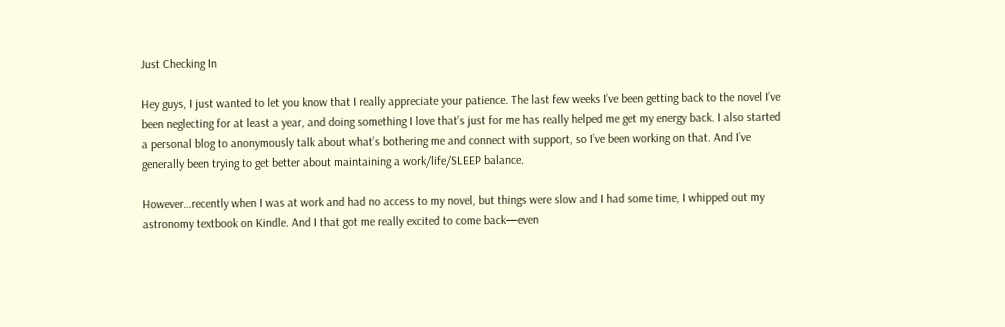Just Checking In

Hey guys, I just wanted to let you know that I really appreciate your patience. The last few weeks I’ve been getting back to the novel I’ve been neglecting for at least a year, and doing something I love that’s just for me has really helped me get my energy back. I also started a personal blog to anonymously talk about what’s bothering me and connect with support, so I’ve been working on that. And I’ve generally been trying to get better about maintaining a work/life/SLEEP balance.

However…recently when I was at work and had no access to my novel, but things were slow and I had some time, I whipped out my astronomy textbook on Kindle. And I that got me really excited to come back—even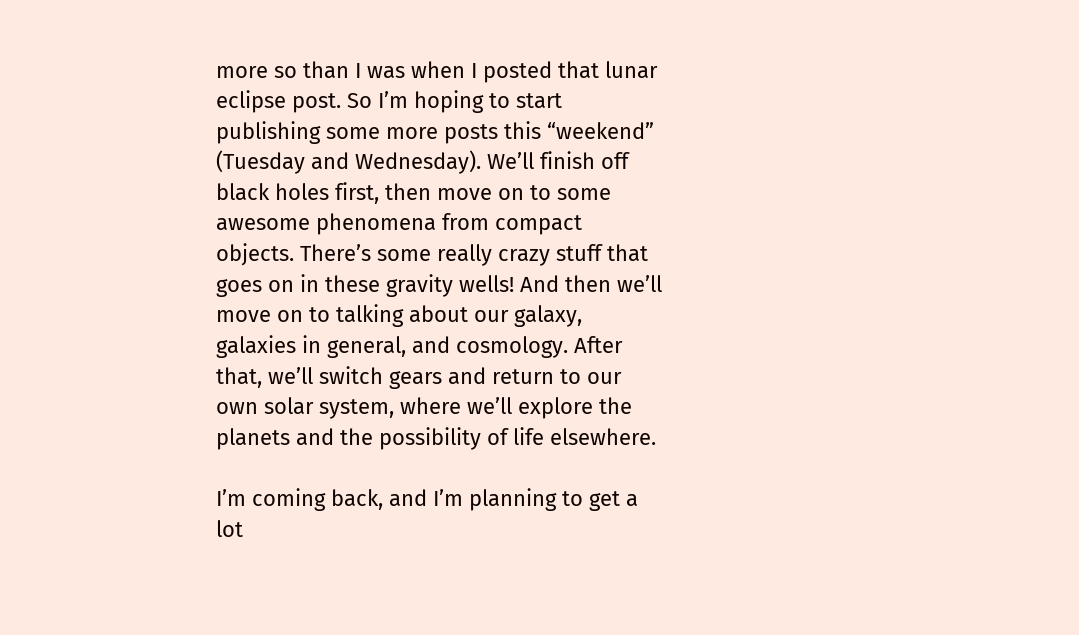more so than I was when I posted that lunar eclipse post. So I’m hoping to start publishing some more posts this “weekend” (Tuesday and Wednesday). We’ll finish off black holes first, then move on to some awesome phenomena from compact objects. There’s some really crazy stuff that goes on in these gravity wells! And then we’ll move on to talking about our galaxy, galaxies in general, and cosmology. After that, we’ll switch gears and return to our own solar system, where we’ll explore the planets and the possibility of life elsewhere.

I’m coming back, and I’m planning to get a lot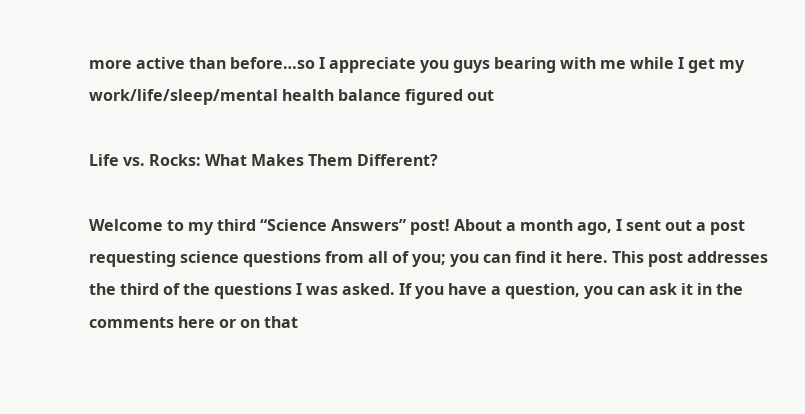more active than before…so I appreciate you guys bearing with me while I get my work/life/sleep/mental health balance figured out

Life vs. Rocks: What Makes Them Different?

Welcome to my third “Science Answers” post! About a month ago, I sent out a post requesting science questions from all of you; you can find it here. This post addresses the third of the questions I was asked. If you have a question, you can ask it in the comments here or on that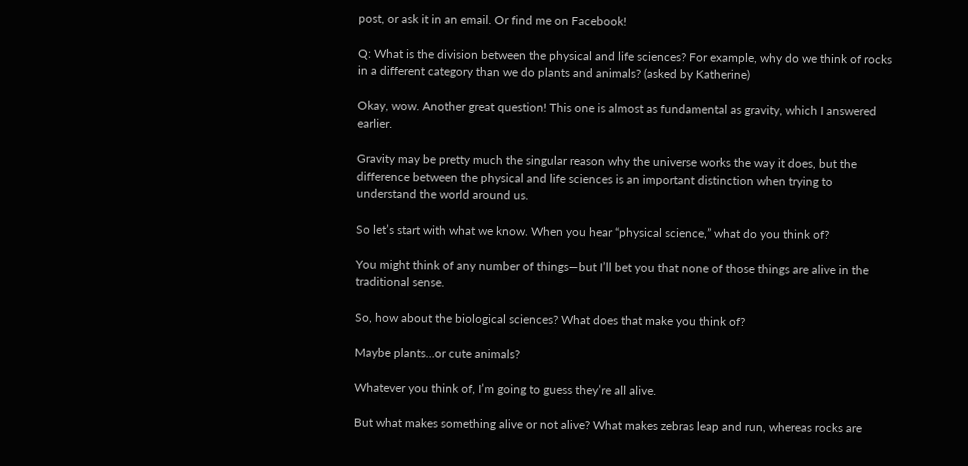post, or ask it in an email. Or find me on Facebook!

Q: What is the division between the physical and life sciences? For example, why do we think of rocks in a different category than we do plants and animals? (asked by Katherine)

Okay, wow. Another great question! This one is almost as fundamental as gravity, which I answered earlier.

Gravity may be pretty much the singular reason why the universe works the way it does, but the difference between the physical and life sciences is an important distinction when trying to understand the world around us.

So let’s start with what we know. When you hear “physical science,” what do you think of?

You might think of any number of things—but I’ll bet you that none of those things are alive in the traditional sense.

So, how about the biological sciences? What does that make you think of?

Maybe plants…or cute animals?

Whatever you think of, I’m going to guess they’re all alive.

But what makes something alive or not alive? What makes zebras leap and run, whereas rocks are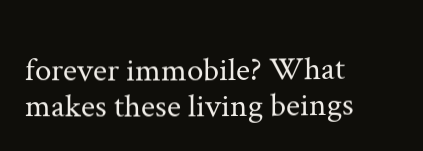forever immobile? What makes these living beings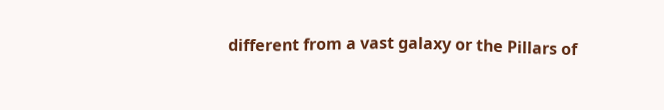different from a vast galaxy or the Pillars of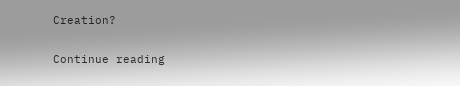Creation?

Continue reading